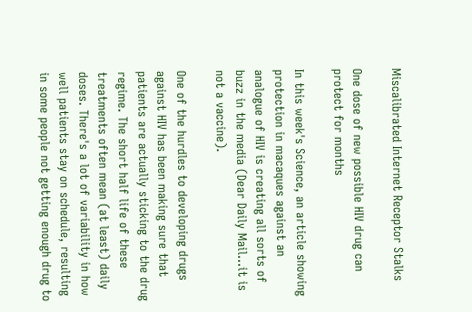Miscalibrated Internet Receptor Stalks

One dose of new possible HIV drug can protect for months

In this week's Science, an article showing protection in macaques against an analogue of HIV is creating all sorts of buzz in the media (Dear Daily Mail...it is not a vaccine).

One of the hurdles to developing drugs against HIV has been making sure that patients are actually sticking to the drug regime. The short half life of these treatments often mean (at least) daily doses. There's a lot of variability in how well patients stay on schedule, resulting in some people not getting enough drug to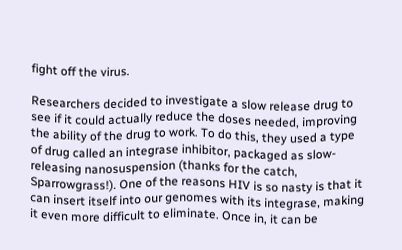fight off the virus.

Researchers decided to investigate a slow release drug to see if it could actually reduce the doses needed, improving the ability of the drug to work. To do this, they used a type of drug called an integrase inhibitor, packaged as slow-releasing nanosuspension (thanks for the catch, Sparrowgrass!). One of the reasons HIV is so nasty is that it can insert itself into our genomes with its integrase, making it even more difficult to eliminate. Once in, it can be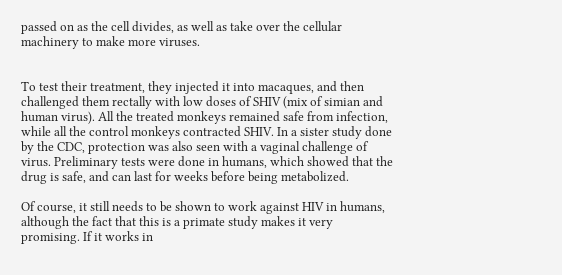passed on as the cell divides, as well as take over the cellular machinery to make more viruses.


To test their treatment, they injected it into macaques, and then challenged them rectally with low doses of SHIV (mix of simian and human virus). All the treated monkeys remained safe from infection, while all the control monkeys contracted SHIV. In a sister study done by the CDC, protection was also seen with a vaginal challenge of virus. Preliminary tests were done in humans, which showed that the drug is safe, and can last for weeks before being metabolized.

Of course, it still needs to be shown to work against HIV in humans, although the fact that this is a primate study makes it very promising. If it works in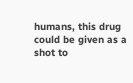humans, this drug could be given as a shot to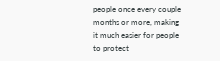people once every couple months or more, making it much easier for people to protect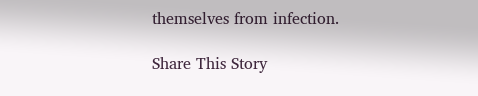themselves from infection.

Share This Story